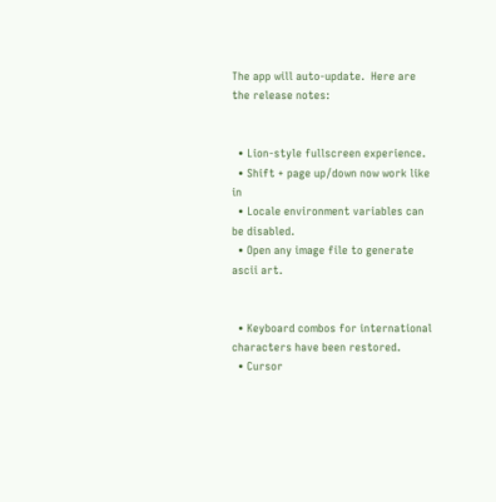The app will auto-update.  Here are the release notes:


  • Lion-style fullscreen experience.
  • Shift + page up/down now work like in
  • Locale environment variables can be disabled.
  • Open any image file to generate ascii art.


  • Keyboard combos for international characters have been restored.
  • Cursor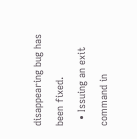disappearing bug has been fixed.
  • Issuing an exit command in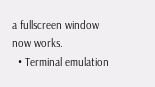a fullscreen window now works.
  • Terminal emulation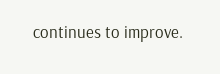continues to improve.